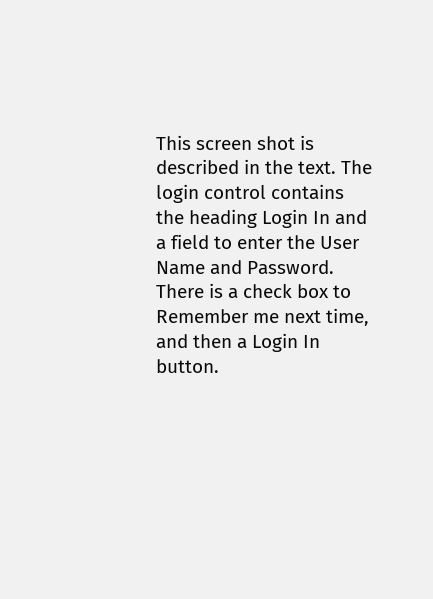This screen shot is described in the text. The login control contains the heading Login In and a field to enter the User Name and Password. There is a check box to Remember me next time, and then a Login In button.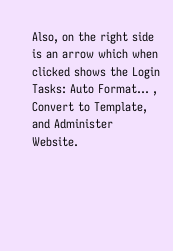Also, on the right side is an arrow which when clicked shows the Login Tasks: Auto Format... , Convert to Template, and Administer Website.